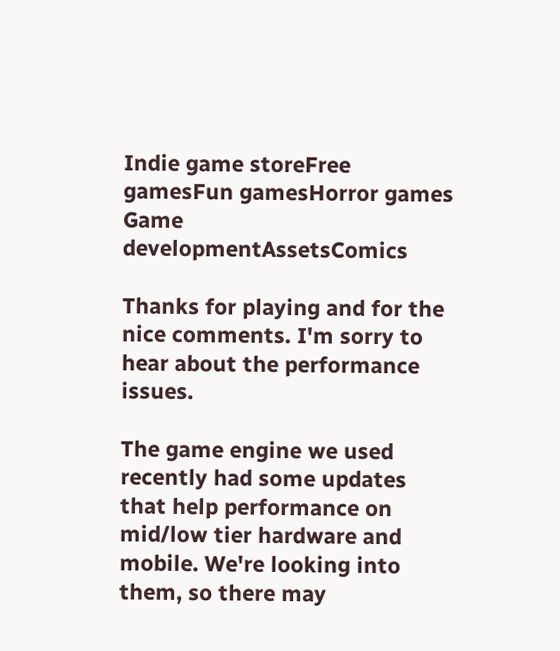Indie game storeFree gamesFun gamesHorror games
Game developmentAssetsComics

Thanks for playing and for the nice comments. I'm sorry to hear about the performance issues.

The game engine we used recently had some updates that help performance on mid/low tier hardware and mobile. We're looking into them, so there may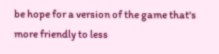be hope for a version of the game that's more friendly to less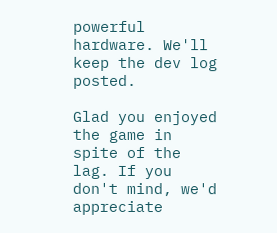powerful hardware. We'll keep the dev log posted.

Glad you enjoyed the game in spite of the lag. If you don't mind, we'd appreciate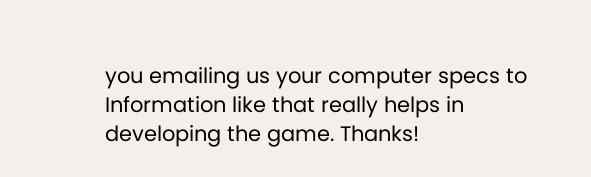you emailing us your computer specs to Information like that really helps in developing the game. Thanks!